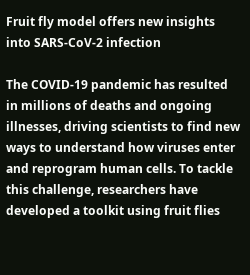Fruit fly model offers new insights into SARS-CoV-2 infection

The COVID-19 pandemic has resulted in millions of deaths and ongoing illnesses, driving scientists to find new ways to understand how viruses enter and reprogram human cells. To tackle this challenge, researchers have developed a toolkit using fruit flies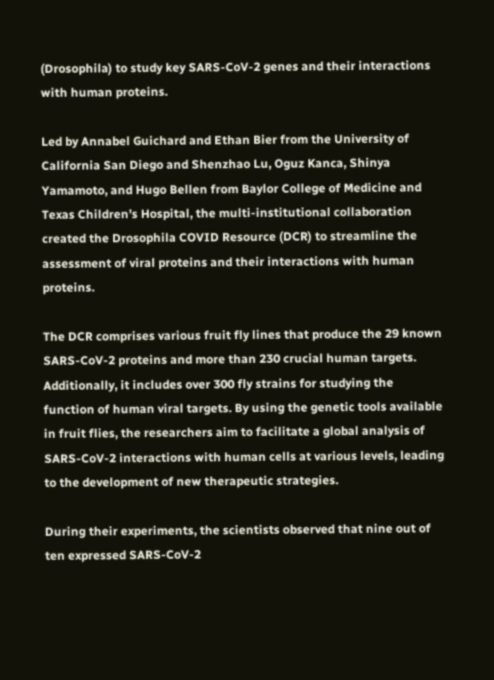(Drosophila) to study key SARS-CoV-2 genes and their interactions with human proteins.

Led by Annabel Guichard and Ethan Bier from the University of California San Diego and Shenzhao Lu, Oguz Kanca, Shinya Yamamoto, and Hugo Bellen from Baylor College of Medicine and Texas Children’s Hospital, the multi-institutional collaboration created the Drosophila COVID Resource (DCR) to streamline the assessment of viral proteins and their interactions with human proteins.

The DCR comprises various fruit fly lines that produce the 29 known SARS-CoV-2 proteins and more than 230 crucial human targets. Additionally, it includes over 300 fly strains for studying the function of human viral targets. By using the genetic tools available in fruit flies, the researchers aim to facilitate a global analysis of SARS-CoV-2 interactions with human cells at various levels, leading to the development of new therapeutic strategies.

During their experiments, the scientists observed that nine out of ten expressed SARS-CoV-2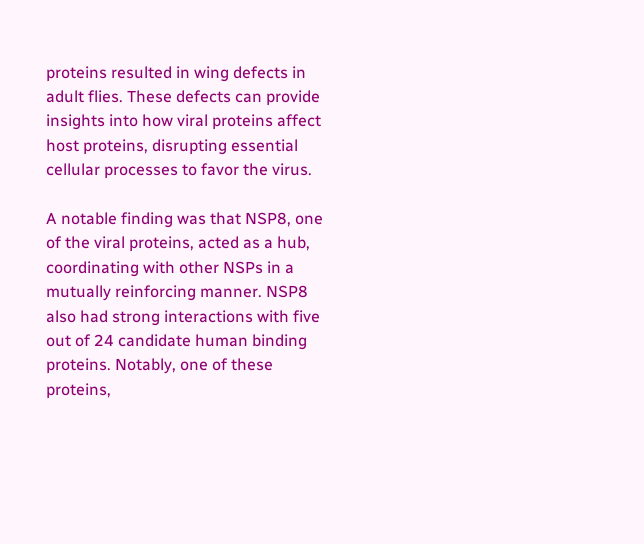proteins resulted in wing defects in adult flies. These defects can provide insights into how viral proteins affect host proteins, disrupting essential cellular processes to favor the virus.

A notable finding was that NSP8, one of the viral proteins, acted as a hub, coordinating with other NSPs in a mutually reinforcing manner. NSP8 also had strong interactions with five out of 24 candidate human binding proteins. Notably, one of these proteins,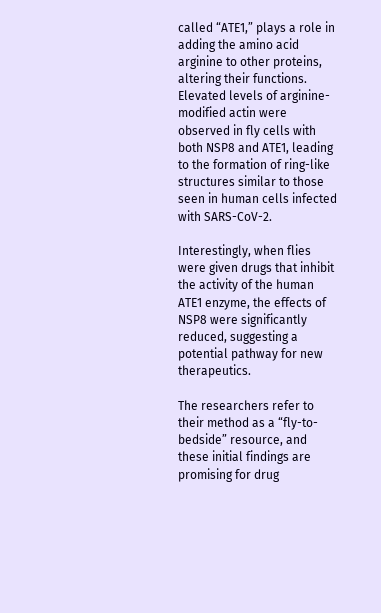called “ATE1,” plays a role in adding the amino acid arginine to other proteins, altering their functions. Elevated levels of arginine-modified actin were observed in fly cells with both NSP8 and ATE1, leading to the formation of ring-like structures similar to those seen in human cells infected with SARS-CoV-2.

Interestingly, when flies were given drugs that inhibit the activity of the human ATE1 enzyme, the effects of NSP8 were significantly reduced, suggesting a potential pathway for new therapeutics.

The researchers refer to their method as a “fly-to-bedside” resource, and these initial findings are promising for drug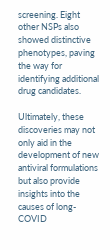screening. Eight other NSPs also showed distinctive phenotypes, paving the way for identifying additional drug candidates.

Ultimately, these discoveries may not only aid in the development of new antiviral formulations but also provide insights into the causes of long-COVID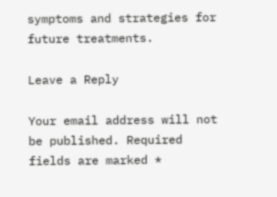symptoms and strategies for future treatments.

Leave a Reply

Your email address will not be published. Required fields are marked *